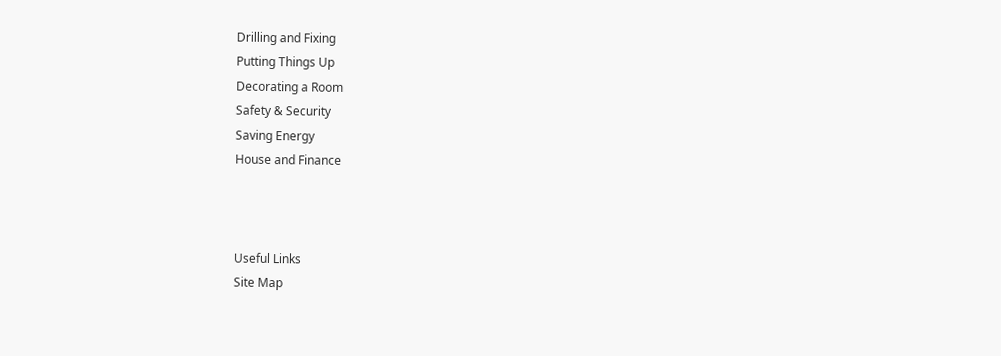Drilling and Fixing
Putting Things Up
Decorating a Room
Safety & Security
Saving Energy
House and Finance



Useful Links
Site Map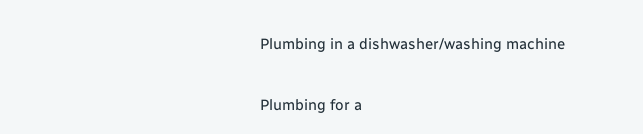Plumbing in a dishwasher/washing machine

Plumbing for a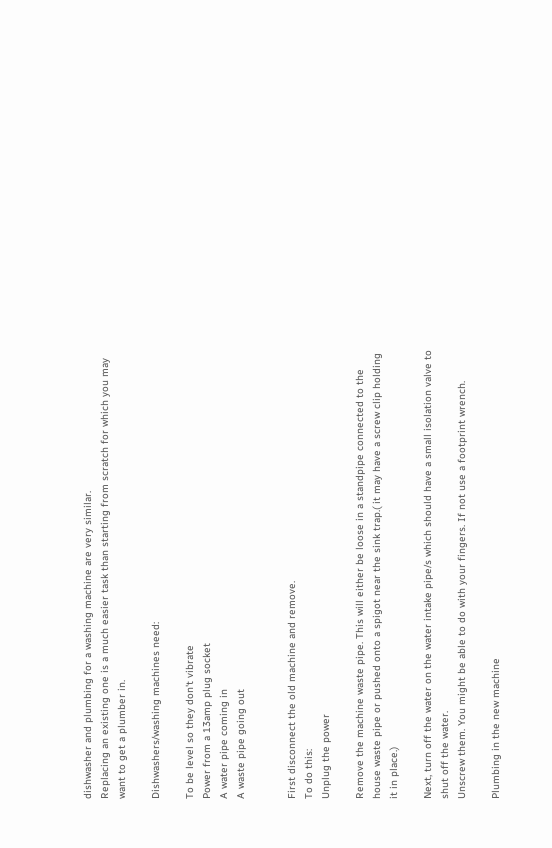dishwasher and plumbing for a washing machine are very similar.
Replacing an existing one is a much easier task than starting from scratch for which you may want to get a plumber in.

Dishwashers/washing machines need:

To be level so they don't vibrate
Power from a 13amp plug socket
A water pipe coming in
A waste pipe going out


First disconnect the old machine and remove.
To do this:
Unplug the power

Remove the machine waste pipe. This will either be loose in a standpipe connected to the house waste pipe or pushed onto a spigot near the sink trap.( it may have a screw clip holding it in place.)

Next, turn off the water on the water intake pipe/s which should have a small isolation valve to shut off the water.
Unscrew them. You might be able to do with your fingers. If not use a footprint wrench.

Plumbing in the new machine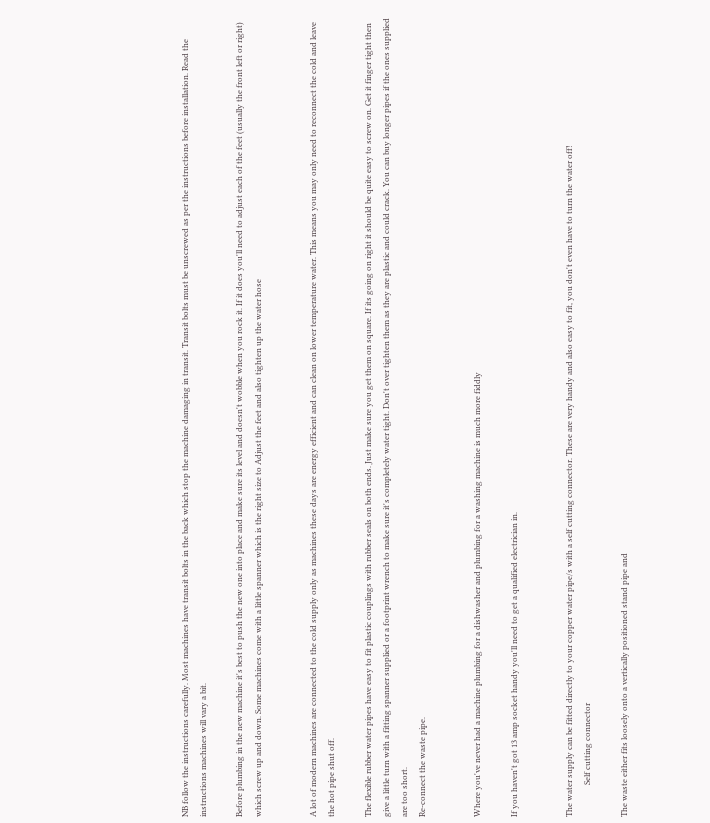NB follow the instructions carefully. Most machines have transit bolts in the back which stop the machine damaging in transit. Transit bolts must be unscrewed as per the instructions before installation. Read the instructions machines will vary a bit.

Before plumbing in the new machine it's best to push the new one into place and make sure its level and doesn't wobble when you rock it. If it does you'll need to adjust each of the feet (usually the front left or right) which screw up and down. Some machines come with a little spanner which is the right size to Adjust the feet and also tighten up the water hose


A lot of modern machines are connected to the cold supply only as machines these days are energy efficient and can clean on lower temperature water. This means you may only need to reconnect the cold and leave the hot pipe shut off.

The flexible rubber water pipes have easy to fit plastic couplings with rubber seals on both ends. Just make sure you get them on square. If its going on right it should be quite easy to screw on. Get it finger tight then give a little turn with a fitting spanner supplied or a footprint wrench to make sure it's completely water tight. Don't over tighten them as they are plastic and could crack. You can buy longer pipes if the ones supplied are too short.
Re-connect the waste pipe.


Where you've never had a machine plumbing for a dishwasher and plumbing for a washing machine is much more fiddly

If you haven't got 13 amp socket handy you'll need to get a qualified electrician in.


The water supply can be fitted directly to your copper water pipe/s with a self cutting connector. These are very handy and also easy to fit, you don't even have to turn the water off!
                Self cutting connector

The waste either fits loosely onto a vertically positioned stand pipe and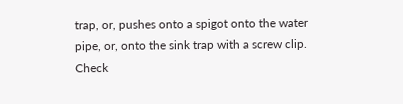trap, or, pushes onto a spigot onto the water pipe, or, onto the sink trap with a screw clip. Check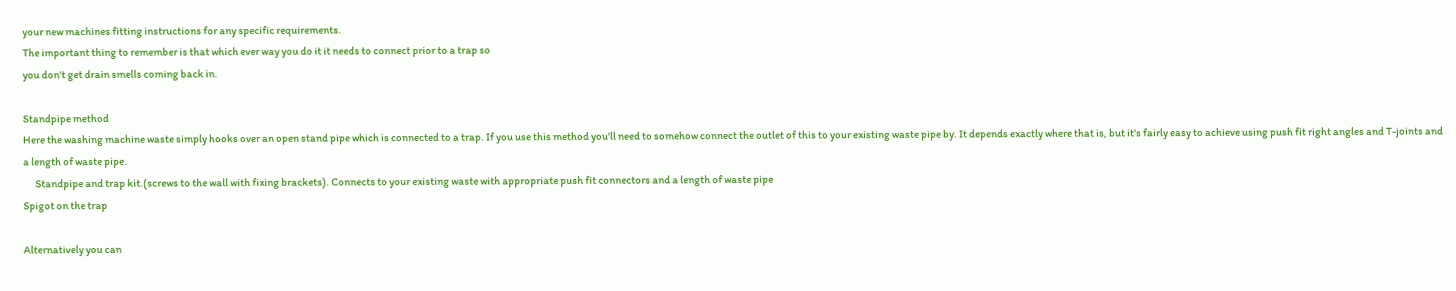your new machines fitting instructions for any specific requirements.
The important thing to remember is that which ever way you do it it needs to connect prior to a trap so
you don't get drain smells coming back in.

Standpipe method
Here the washing machine waste simply hooks over an open stand pipe which is connected to a trap. If you use this method you'll need to somehow connect the outlet of this to your existing waste pipe by. It depends exactly where that is, but it's fairly easy to achieve using push fit right angles and T-joints and a length of waste pipe.
      Standpipe and trap kit.(screws to the wall with fixing brackets). Connects to your existing waste with appropriate push fit connectors and a length of waste pipe
Spigot on the trap

Alternatively you can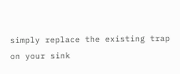simply replace the existing trap on your sink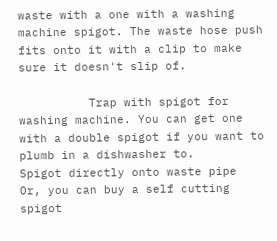waste with a one with a washing machine spigot. The waste hose push fits onto it with a clip to make sure it doesn't slip of.

          Trap with spigot for washing machine. You can get one with a double spigot if you want to plumb in a dishwasher to.
Spigot directly onto waste pipe
Or, you can buy a self cutting spigot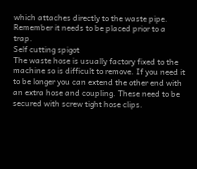which attaches directly to the waste pipe. Remember it needs to be placed prior to a trap.
Self cutting spigot
The waste hose is usually factory fixed to the machine so is difficult to remove. If you need it to be longer you can extend the other end with an extra hose and coupling. These need to be secured with screw tight hose clips.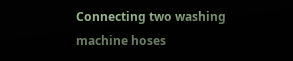Connecting two washing machine hoses